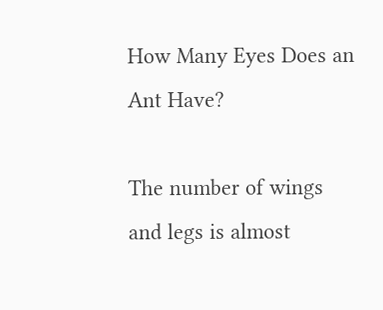How Many Eyes Does an Ant Have?

The number of wings and legs is almost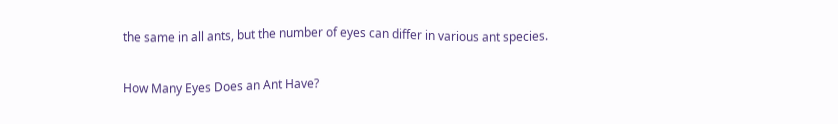the same in all ants, but the number of eyes can differ in various ant species.

How Many Eyes Does an Ant Have?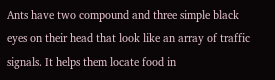Ants have two compound and three simple black eyes on their head that look like an array of traffic signals. It helps them locate food in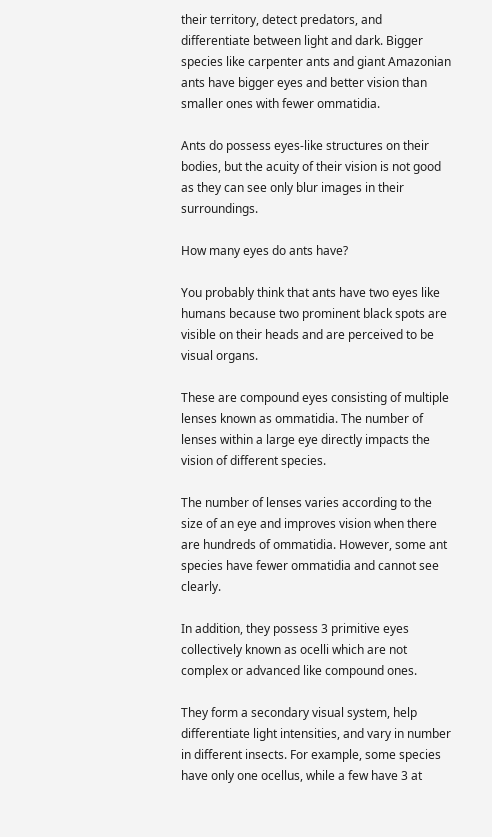their territory, detect predators, and differentiate between light and dark. Bigger species like carpenter ants and giant Amazonian ants have bigger eyes and better vision than smaller ones with fewer ommatidia.

Ants do possess eyes-like structures on their bodies, but the acuity of their vision is not good as they can see only blur images in their surroundings.

How many eyes do ants have?

You probably think that ants have two eyes like humans because two prominent black spots are visible on their heads and are perceived to be visual organs.

These are compound eyes consisting of multiple lenses known as ommatidia. The number of lenses within a large eye directly impacts the vision of different species.

The number of lenses varies according to the size of an eye and improves vision when there are hundreds of ommatidia. However, some ant species have fewer ommatidia and cannot see clearly.

In addition, they possess 3 primitive eyes collectively known as ocelli which are not complex or advanced like compound ones.

They form a secondary visual system, help differentiate light intensities, and vary in number in different insects. For example, some species have only one ocellus, while a few have 3 at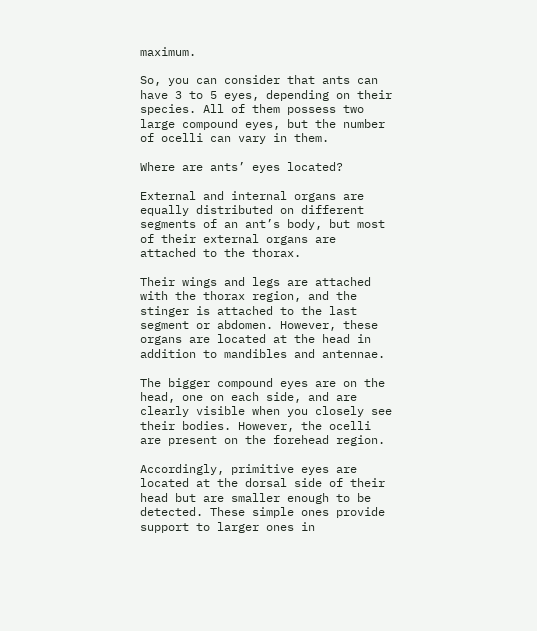maximum.

So, you can consider that ants can have 3 to 5 eyes, depending on their species. All of them possess two large compound eyes, but the number of ocelli can vary in them.

Where are ants’ eyes located?

External and internal organs are equally distributed on different segments of an ant’s body, but most of their external organs are attached to the thorax.

Their wings and legs are attached with the thorax region, and the stinger is attached to the last segment or abdomen. However, these organs are located at the head in addition to mandibles and antennae.

The bigger compound eyes are on the head, one on each side, and are clearly visible when you closely see their bodies. However, the ocelli are present on the forehead region.

Accordingly, primitive eyes are located at the dorsal side of their head but are smaller enough to be detected. These simple ones provide support to larger ones in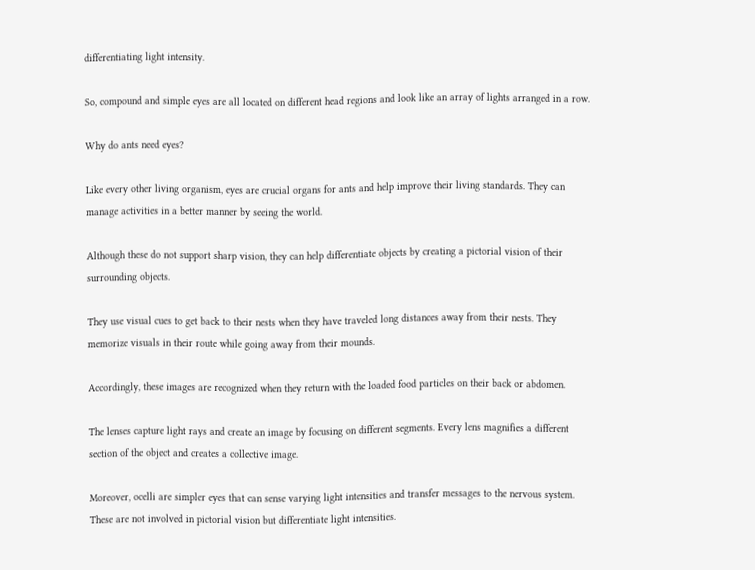differentiating light intensity.

So, compound and simple eyes are all located on different head regions and look like an array of lights arranged in a row.

Why do ants need eyes?

Like every other living organism, eyes are crucial organs for ants and help improve their living standards. They can manage activities in a better manner by seeing the world.

Although these do not support sharp vision, they can help differentiate objects by creating a pictorial vision of their surrounding objects.

They use visual cues to get back to their nests when they have traveled long distances away from their nests. They memorize visuals in their route while going away from their mounds.

Accordingly, these images are recognized when they return with the loaded food particles on their back or abdomen.

The lenses capture light rays and create an image by focusing on different segments. Every lens magnifies a different section of the object and creates a collective image.

Moreover, ocelli are simpler eyes that can sense varying light intensities and transfer messages to the nervous system. These are not involved in pictorial vision but differentiate light intensities.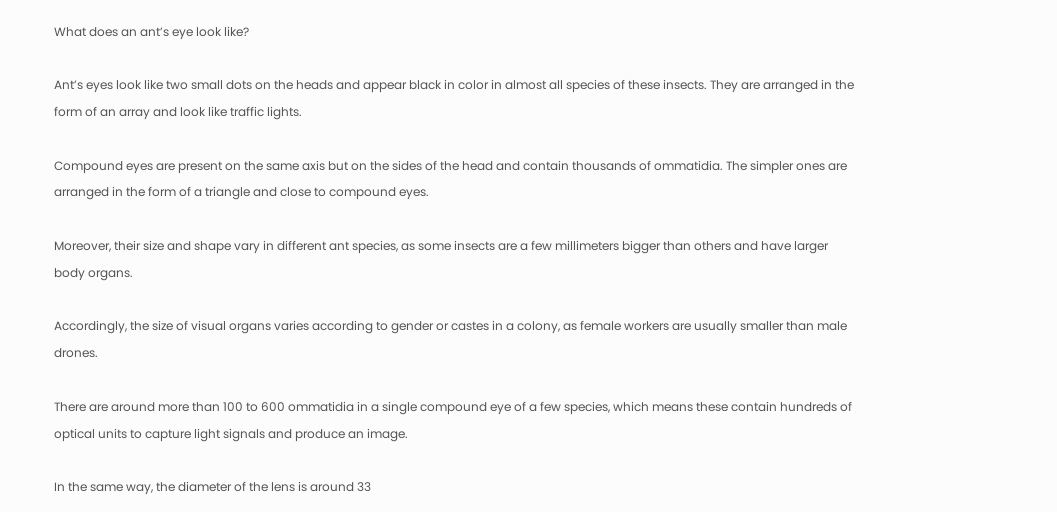What does an ant’s eye look like?

Ant’s eyes look like two small dots on the heads and appear black in color in almost all species of these insects. They are arranged in the form of an array and look like traffic lights.

Compound eyes are present on the same axis but on the sides of the head and contain thousands of ommatidia. The simpler ones are arranged in the form of a triangle and close to compound eyes.

Moreover, their size and shape vary in different ant species, as some insects are a few millimeters bigger than others and have larger body organs.

Accordingly, the size of visual organs varies according to gender or castes in a colony, as female workers are usually smaller than male drones.

There are around more than 100 to 600 ommatidia in a single compound eye of a few species, which means these contain hundreds of optical units to capture light signals and produce an image.

In the same way, the diameter of the lens is around 33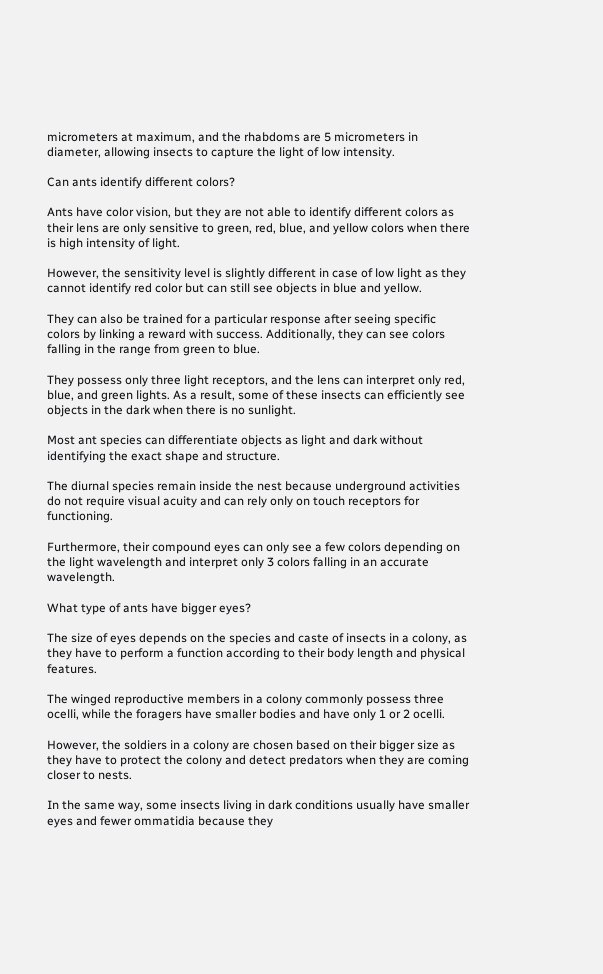micrometers at maximum, and the rhabdoms are 5 micrometers in diameter, allowing insects to capture the light of low intensity.

Can ants identify different colors?

Ants have color vision, but they are not able to identify different colors as their lens are only sensitive to green, red, blue, and yellow colors when there is high intensity of light.

However, the sensitivity level is slightly different in case of low light as they cannot identify red color but can still see objects in blue and yellow.

They can also be trained for a particular response after seeing specific colors by linking a reward with success. Additionally, they can see colors falling in the range from green to blue.

They possess only three light receptors, and the lens can interpret only red, blue, and green lights. As a result, some of these insects can efficiently see objects in the dark when there is no sunlight.

Most ant species can differentiate objects as light and dark without identifying the exact shape and structure.

The diurnal species remain inside the nest because underground activities do not require visual acuity and can rely only on touch receptors for functioning.

Furthermore, their compound eyes can only see a few colors depending on the light wavelength and interpret only 3 colors falling in an accurate wavelength.

What type of ants have bigger eyes?

The size of eyes depends on the species and caste of insects in a colony, as they have to perform a function according to their body length and physical features.

The winged reproductive members in a colony commonly possess three ocelli, while the foragers have smaller bodies and have only 1 or 2 ocelli.

However, the soldiers in a colony are chosen based on their bigger size as they have to protect the colony and detect predators when they are coming closer to nests.

In the same way, some insects living in dark conditions usually have smaller eyes and fewer ommatidia because they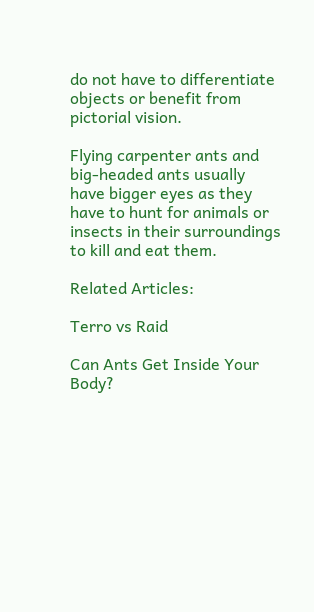do not have to differentiate objects or benefit from pictorial vision.

Flying carpenter ants and big-headed ants usually have bigger eyes as they have to hunt for animals or insects in their surroundings to kill and eat them.

Related Articles:

Terro vs Raid

Can Ants Get Inside Your Body?